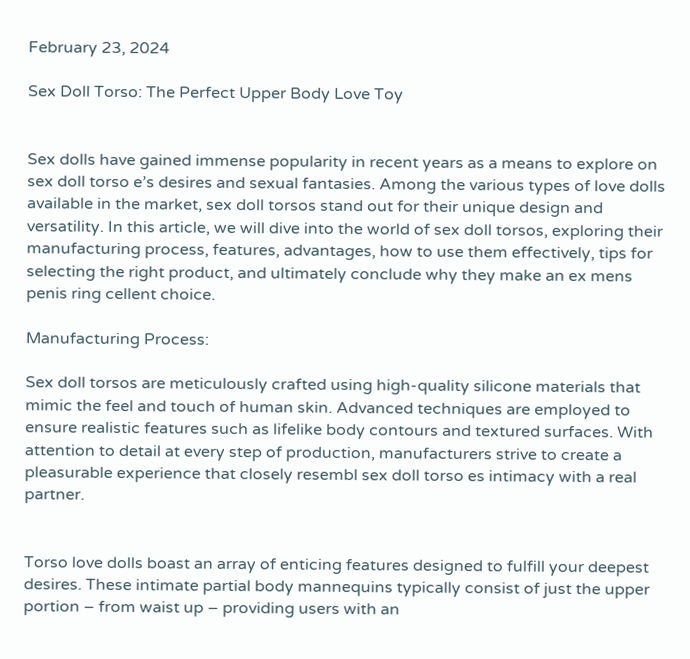February 23, 2024

Sex Doll Torso: The Perfect Upper Body Love Toy


Sex dolls have gained immense popularity in recent years as a means to explore on sex doll torso e’s desires and sexual fantasies. Among the various types of love dolls available in the market, sex doll torsos stand out for their unique design and versatility. In this article, we will dive into the world of sex doll torsos, exploring their manufacturing process, features, advantages, how to use them effectively, tips for selecting the right product, and ultimately conclude why they make an ex mens penis ring cellent choice.

Manufacturing Process:

Sex doll torsos are meticulously crafted using high-quality silicone materials that mimic the feel and touch of human skin. Advanced techniques are employed to ensure realistic features such as lifelike body contours and textured surfaces. With attention to detail at every step of production, manufacturers strive to create a pleasurable experience that closely resembl sex doll torso es intimacy with a real partner.


Torso love dolls boast an array of enticing features designed to fulfill your deepest desires. These intimate partial body mannequins typically consist of just the upper portion – from waist up – providing users with an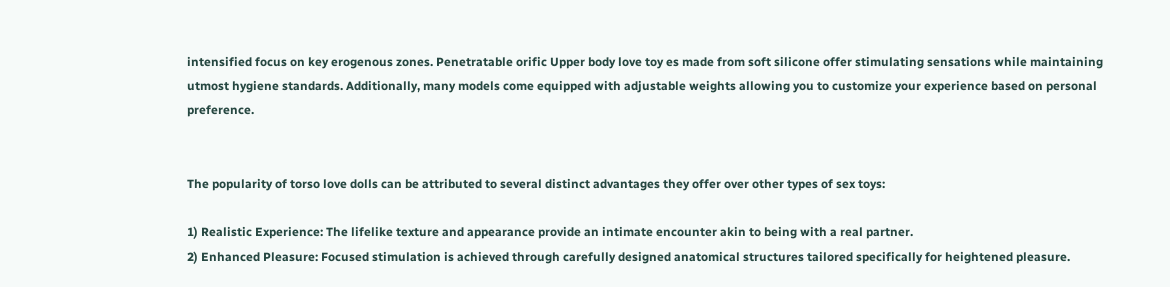intensified focus on key erogenous zones. Penetratable orific Upper body love toy es made from soft silicone offer stimulating sensations while maintaining utmost hygiene standards. Additionally, many models come equipped with adjustable weights allowing you to customize your experience based on personal preference.


The popularity of torso love dolls can be attributed to several distinct advantages they offer over other types of sex toys:

1) Realistic Experience: The lifelike texture and appearance provide an intimate encounter akin to being with a real partner.
2) Enhanced Pleasure: Focused stimulation is achieved through carefully designed anatomical structures tailored specifically for heightened pleasure.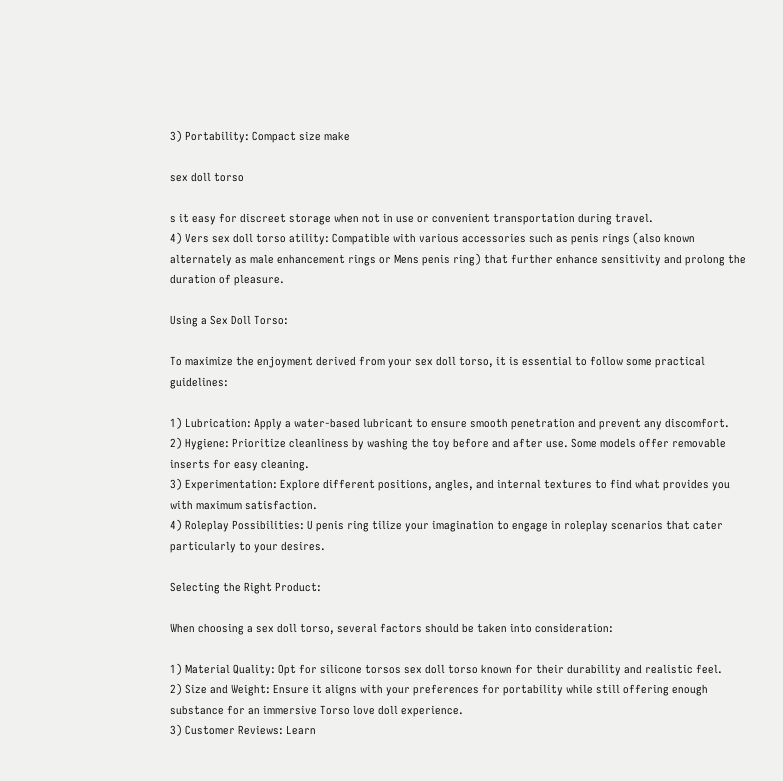3) Portability: Compact size make

sex doll torso

s it easy for discreet storage when not in use or convenient transportation during travel.
4) Vers sex doll torso atility: Compatible with various accessories such as penis rings (also known alternately as male enhancement rings or Mens penis ring) that further enhance sensitivity and prolong the duration of pleasure.

Using a Sex Doll Torso:

To maximize the enjoyment derived from your sex doll torso, it is essential to follow some practical guidelines:

1) Lubrication: Apply a water-based lubricant to ensure smooth penetration and prevent any discomfort.
2) Hygiene: Prioritize cleanliness by washing the toy before and after use. Some models offer removable inserts for easy cleaning.
3) Experimentation: Explore different positions, angles, and internal textures to find what provides you with maximum satisfaction.
4) Roleplay Possibilities: U penis ring tilize your imagination to engage in roleplay scenarios that cater particularly to your desires.

Selecting the Right Product:

When choosing a sex doll torso, several factors should be taken into consideration:

1) Material Quality: Opt for silicone torsos sex doll torso known for their durability and realistic feel.
2) Size and Weight: Ensure it aligns with your preferences for portability while still offering enough substance for an immersive Torso love doll experience.
3) Customer Reviews: Learn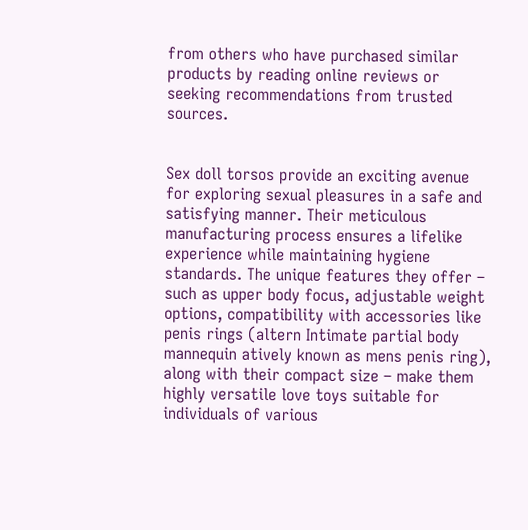from others who have purchased similar products by reading online reviews or seeking recommendations from trusted sources.


Sex doll torsos provide an exciting avenue for exploring sexual pleasures in a safe and satisfying manner. Their meticulous manufacturing process ensures a lifelike experience while maintaining hygiene standards. The unique features they offer – such as upper body focus, adjustable weight options, compatibility with accessories like penis rings (altern Intimate partial body mannequin atively known as mens penis ring), along with their compact size – make them highly versatile love toys suitable for individuals of various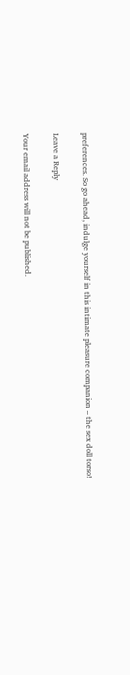preferences. So go ahead, indulge yourself in this intimate pleasure companion – the sex doll torso!

Leave a Reply

Your email address will not be published.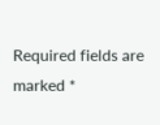Required fields are marked *